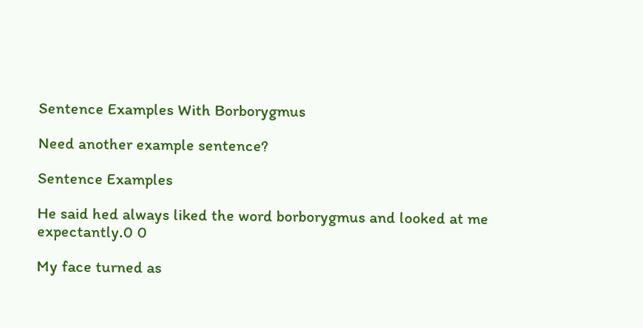Sentence Examples With Borborygmus

Need another example sentence?

Sentence Examples

He said hed always liked the word borborygmus and looked at me expectantly.0 0

My face turned as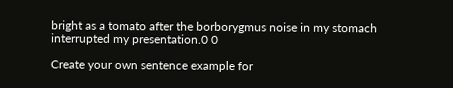bright as a tomato after the borborygmus noise in my stomach interrupted my presentation.0 0

Create your own sentence example for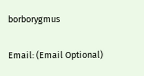borborygmus

Email: (Email Optional)